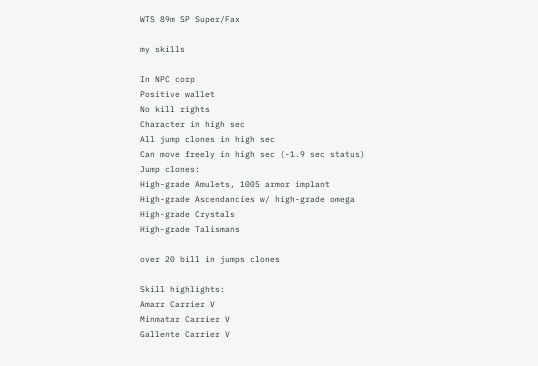WTS 89m SP Super/Fax

my skills

In NPC corp
Positive wallet
No kill rights
Character in high sec
All jump clones in high sec
Can move freely in high sec (-1.9 sec status)
Jump clones:
High-grade Amulets, 1005 armor implant
High-grade Ascendancies w/ high-grade omega
High-grade Crystals
High-grade Talismans

over 20 bill in jumps clones

Skill highlights:
Amarr Carrier V
Minmatar Carrier V
Gallente Carrier V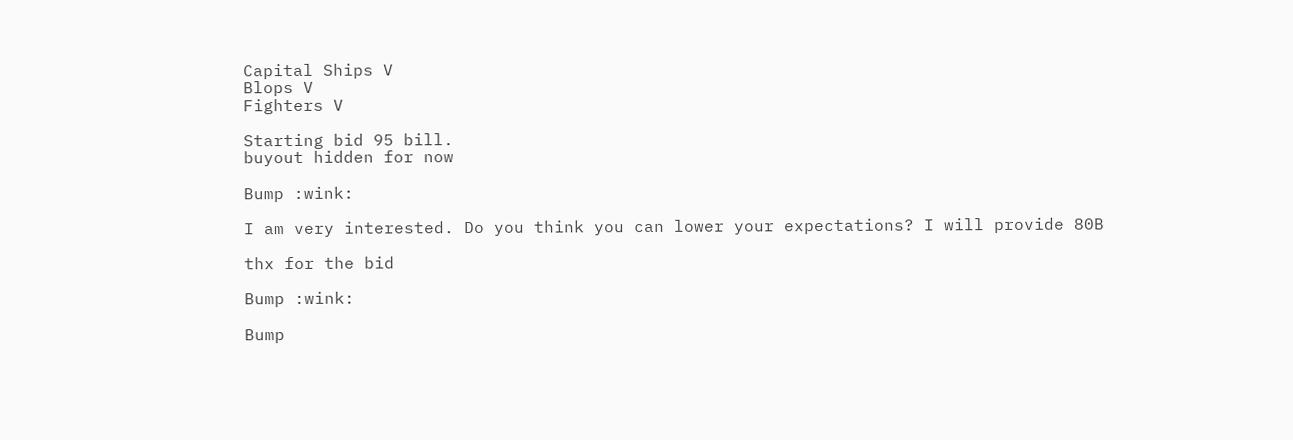Capital Ships V
Blops V
Fighters V

Starting bid 95 bill.
buyout hidden for now

Bump :wink:

I am very interested. Do you think you can lower your expectations? I will provide 80B

thx for the bid

Bump :wink:

Bump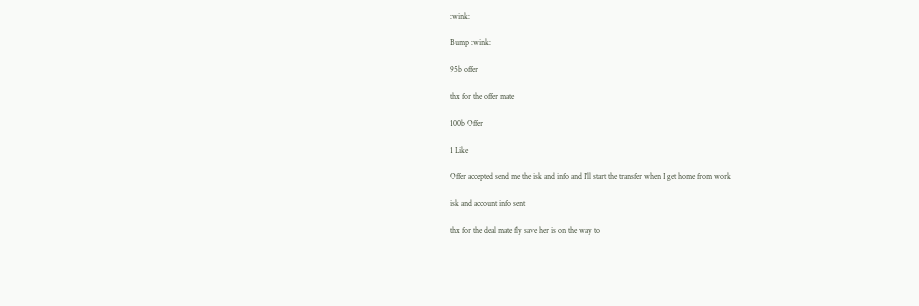:wink:

Bump :wink:

95b offer

thx for the offer mate

100b Offer

1 Like

Offer accepted send me the isk and info and I’ll start the transfer when I get home from work

isk and account info sent

thx for the deal mate fly save her is on the way to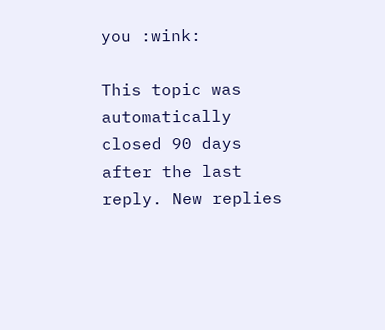you :wink:

This topic was automatically closed 90 days after the last reply. New replies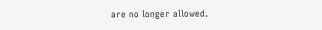are no longer allowed.